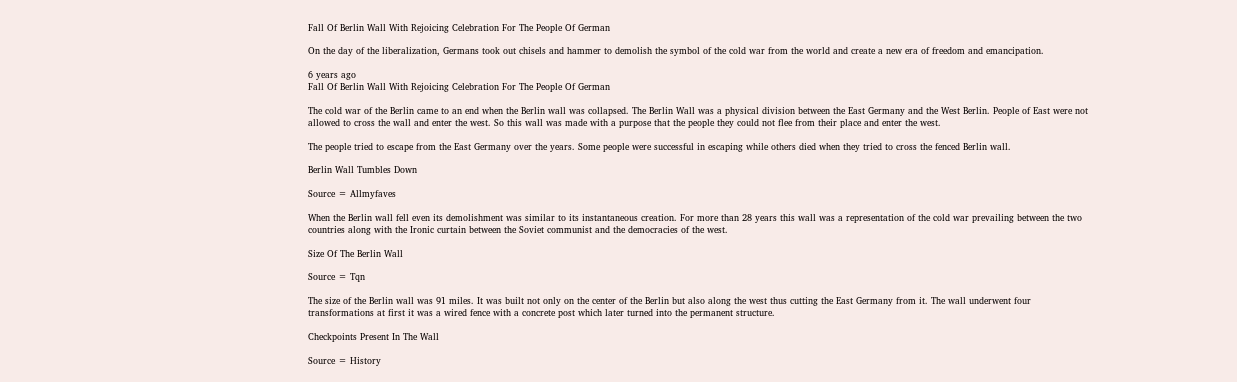Fall Of Berlin Wall With Rejoicing Celebration For The People Of German

On the day of the liberalization, Germans took out chisels and hammer to demolish the symbol of the cold war from the world and create a new era of freedom and emancipation.

6 years ago
Fall Of Berlin Wall With Rejoicing Celebration For The People Of German

The cold war of the Berlin came to an end when the Berlin wall was collapsed. The Berlin Wall was a physical division between the East Germany and the West Berlin. People of East were not allowed to cross the wall and enter the west. So this wall was made with a purpose that the people they could not flee from their place and enter the west.

The people tried to escape from the East Germany over the years. Some people were successful in escaping while others died when they tried to cross the fenced Berlin wall.

Berlin Wall Tumbles Down

Source = Allmyfaves

When the Berlin wall fell even its demolishment was similar to its instantaneous creation. For more than 28 years this wall was a representation of the cold war prevailing between the two countries along with the Ironic curtain between the Soviet communist and the democracies of the west.

Size Of The Berlin Wall

Source = Tqn

The size of the Berlin wall was 91 miles. It was built not only on the center of the Berlin but also along the west thus cutting the East Germany from it. The wall underwent four transformations at first it was a wired fence with a concrete post which later turned into the permanent structure.

Checkpoints Present In The Wall

Source = History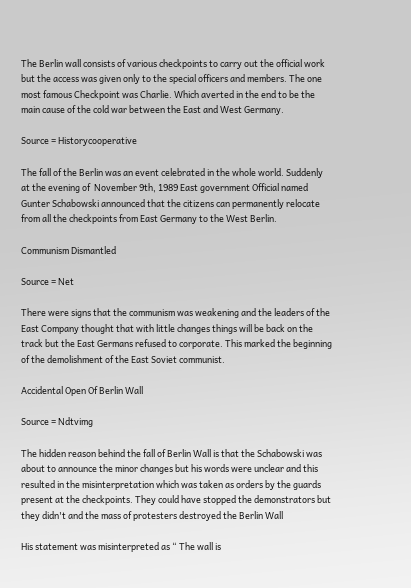The Berlin wall consists of various checkpoints to carry out the official work but the access was given only to the special officers and members. The one most famous Checkpoint was Charlie. Which averted in the end to be the main cause of the cold war between the East and West Germany.

Source = Historycooperative

The fall of the Berlin was an event celebrated in the whole world. Suddenly at the evening of  November 9th, 1989 East government Official named Gunter Schabowski announced that the citizens can permanently relocate from all the checkpoints from East Germany to the West Berlin.

Communism Dismantled

Source = Net

There were signs that the communism was weakening and the leaders of the East Company thought that with little changes things will be back on the track but the East Germans refused to corporate. This marked the beginning of the demolishment of the East Soviet communist.

Accidental Open Of Berlin Wall

Source = Ndtvimg

The hidden reason behind the fall of Berlin Wall is that the Schabowski was about to announce the minor changes but his words were unclear and this resulted in the misinterpretation which was taken as orders by the guards present at the checkpoints. They could have stopped the demonstrators but they didn't and the mass of protesters destroyed the Berlin Wall

His statement was misinterpreted as “ The wall is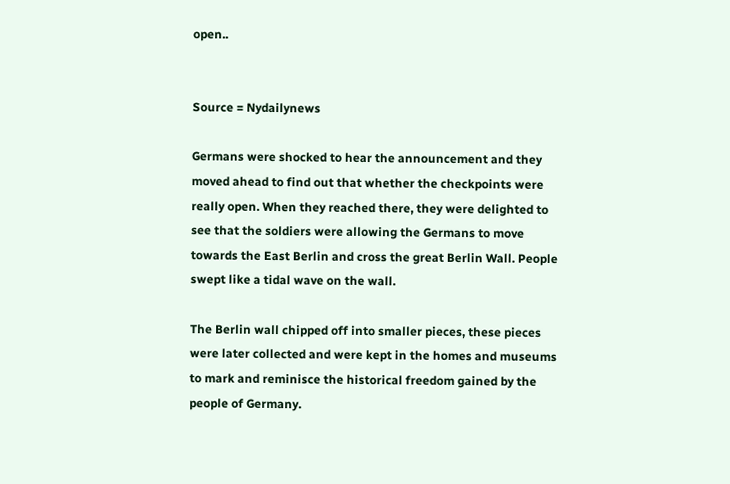open..


Source = Nydailynews

Germans were shocked to hear the announcement and they moved ahead to find out that whether the checkpoints were really open. When they reached there, they were delighted to see that the soldiers were allowing the Germans to move towards the East Berlin and cross the great Berlin Wall. People swept like a tidal wave on the wall.

The Berlin wall chipped off into smaller pieces, these pieces were later collected and were kept in the homes and museums to mark and reminisce the historical freedom gained by the people of Germany.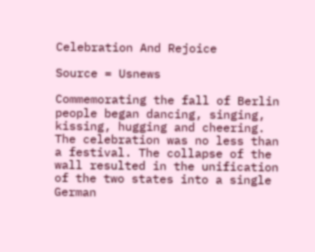Celebration And Rejoice

Source = Usnews

Commemorating the fall of Berlin people began dancing, singing, kissing, hugging and cheering. The celebration was no less than a festival. The collapse of the wall resulted in the unification of the two states into a single German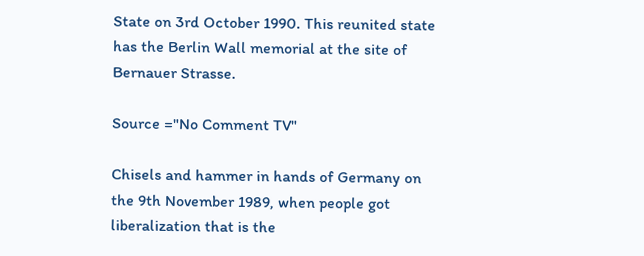State on 3rd October 1990. This reunited state has the Berlin Wall memorial at the site of Bernauer Strasse.

Source ="No Comment TV"

Chisels and hammer in hands of Germany on the 9th November 1989, when people got liberalization that is the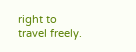right to travel freely.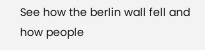See how the berlin wall fell and how people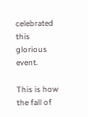celebrated this glorious event.

This is how the fall of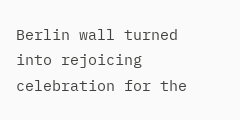Berlin wall turned into rejoicing celebration for the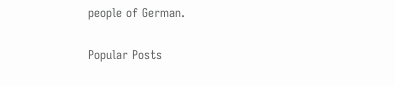people of German.


Popular Posts